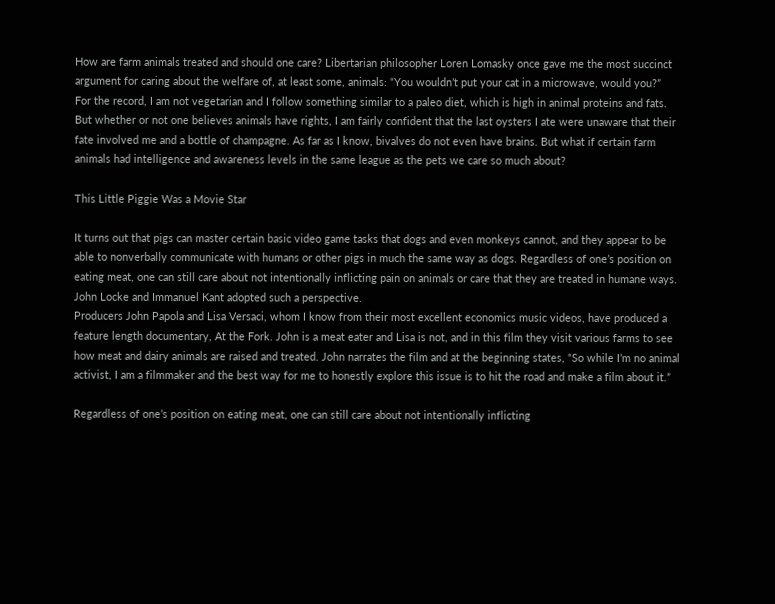How are farm animals treated and should one care? Libertarian philosopher Loren Lomasky once gave me the most succinct argument for caring about the welfare of, at least some, animals: “You wouldn’t put your cat in a microwave, would you?”
For the record, I am not vegetarian and I follow something similar to a paleo diet, which is high in animal proteins and fats. But whether or not one believes animals have rights, I am fairly confident that the last oysters I ate were unaware that their fate involved me and a bottle of champagne. As far as I know, bivalves do not even have brains. But what if certain farm animals had intelligence and awareness levels in the same league as the pets we care so much about?

This Little Piggie Was a Movie Star

It turns out that pigs can master certain basic video game tasks that dogs and even monkeys cannot, and they appear to be able to nonverbally communicate with humans or other pigs in much the same way as dogs. Regardless of one’s position on eating meat, one can still care about not intentionally inflicting pain on animals or care that they are treated in humane ways. John Locke and Immanuel Kant adopted such a perspective.
Producers John Papola and Lisa Versaci, whom I know from their most excellent economics music videos, have produced a feature length documentary, At the Fork. John is a meat eater and Lisa is not, and in this film they visit various farms to see how meat and dairy animals are raised and treated. John narrates the film and at the beginning states, “So while I’m no animal activist, I am a filmmaker and the best way for me to honestly explore this issue is to hit the road and make a film about it.”

Regardless of one’s position on eating meat, one can still care about not intentionally inflicting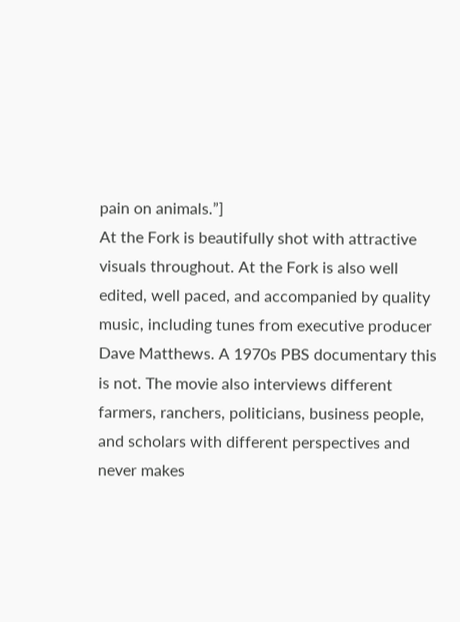pain on animals.”]
At the Fork is beautifully shot with attractive visuals throughout. At the Fork is also well edited, well paced, and accompanied by quality music, including tunes from executive producer Dave Matthews. A 1970s PBS documentary this is not. The movie also interviews different farmers, ranchers, politicians, business people, and scholars with different perspectives and never makes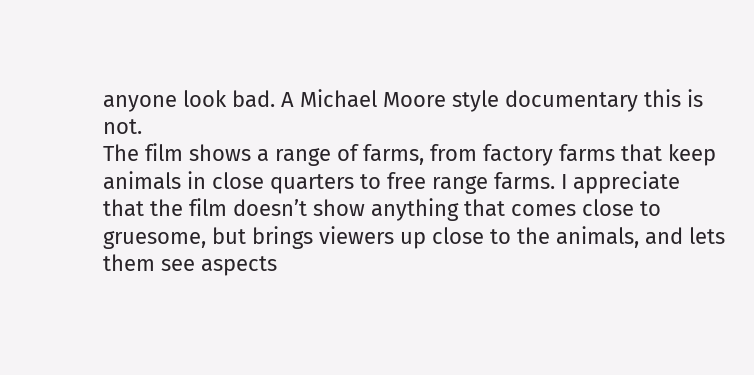anyone look bad. A Michael Moore style documentary this is not.
The film shows a range of farms, from factory farms that keep animals in close quarters to free range farms. I appreciate that the film doesn’t show anything that comes close to gruesome, but brings viewers up close to the animals, and lets them see aspects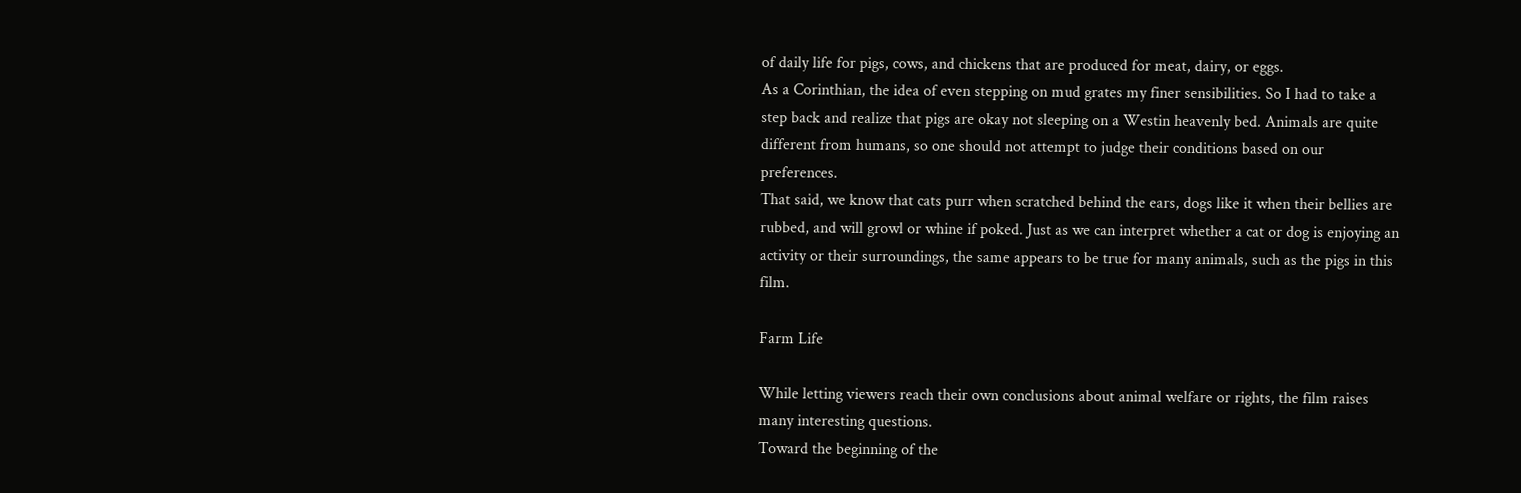of daily life for pigs, cows, and chickens that are produced for meat, dairy, or eggs.
As a Corinthian, the idea of even stepping on mud grates my finer sensibilities. So I had to take a step back and realize that pigs are okay not sleeping on a Westin heavenly bed. Animals are quite different from humans, so one should not attempt to judge their conditions based on our preferences.
That said, we know that cats purr when scratched behind the ears, dogs like it when their bellies are rubbed, and will growl or whine if poked. Just as we can interpret whether a cat or dog is enjoying an activity or their surroundings, the same appears to be true for many animals, such as the pigs in this film.

Farm Life

While letting viewers reach their own conclusions about animal welfare or rights, the film raises many interesting questions.
Toward the beginning of the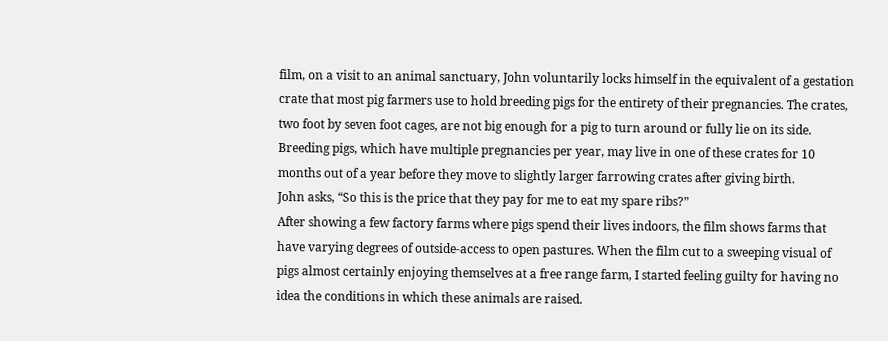film, on a visit to an animal sanctuary, John voluntarily locks himself in the equivalent of a gestation crate that most pig farmers use to hold breeding pigs for the entirety of their pregnancies. The crates, two foot by seven foot cages, are not big enough for a pig to turn around or fully lie on its side. Breeding pigs, which have multiple pregnancies per year, may live in one of these crates for 10 months out of a year before they move to slightly larger farrowing crates after giving birth.
John asks, “So this is the price that they pay for me to eat my spare ribs?”
After showing a few factory farms where pigs spend their lives indoors, the film shows farms that have varying degrees of outside-access to open pastures. When the film cut to a sweeping visual of pigs almost certainly enjoying themselves at a free range farm, I started feeling guilty for having no idea the conditions in which these animals are raised.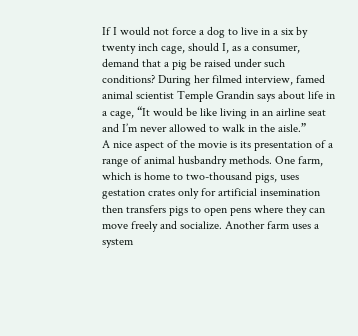If I would not force a dog to live in a six by twenty inch cage, should I, as a consumer, demand that a pig be raised under such conditions? During her filmed interview, famed animal scientist Temple Grandin says about life in a cage, “It would be like living in an airline seat and I’m never allowed to walk in the aisle.”
A nice aspect of the movie is its presentation of a range of animal husbandry methods. One farm, which is home to two-thousand pigs, uses gestation crates only for artificial insemination then transfers pigs to open pens where they can move freely and socialize. Another farm uses a system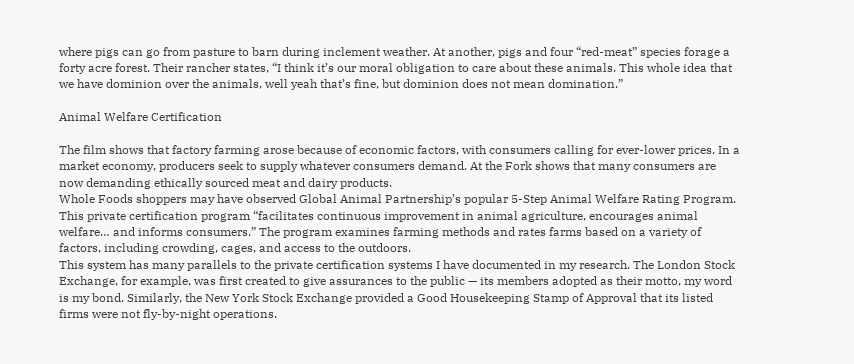where pigs can go from pasture to barn during inclement weather. At another, pigs and four “red-meat” species forage a forty acre forest. Their rancher states, “I think it’s our moral obligation to care about these animals. This whole idea that we have dominion over the animals, well yeah that’s fine, but dominion does not mean domination.”

Animal Welfare Certification

The film shows that factory farming arose because of economic factors, with consumers calling for ever-lower prices. In a market economy, producers seek to supply whatever consumers demand. At the Fork shows that many consumers are now demanding ethically sourced meat and dairy products.
Whole Foods shoppers may have observed Global Animal Partnership’s popular 5-Step Animal Welfare Rating Program. This private certification program “facilitates continuous improvement in animal agriculture, encourages animal welfare… and informs consumers.” The program examines farming methods and rates farms based on a variety of factors, including crowding, cages, and access to the outdoors.
This system has many parallels to the private certification systems I have documented in my research. The London Stock Exchange, for example, was first created to give assurances to the public — its members adopted as their motto, my word is my bond. Similarly, the New York Stock Exchange provided a Good Housekeeping Stamp of Approval that its listed firms were not fly-by-night operations.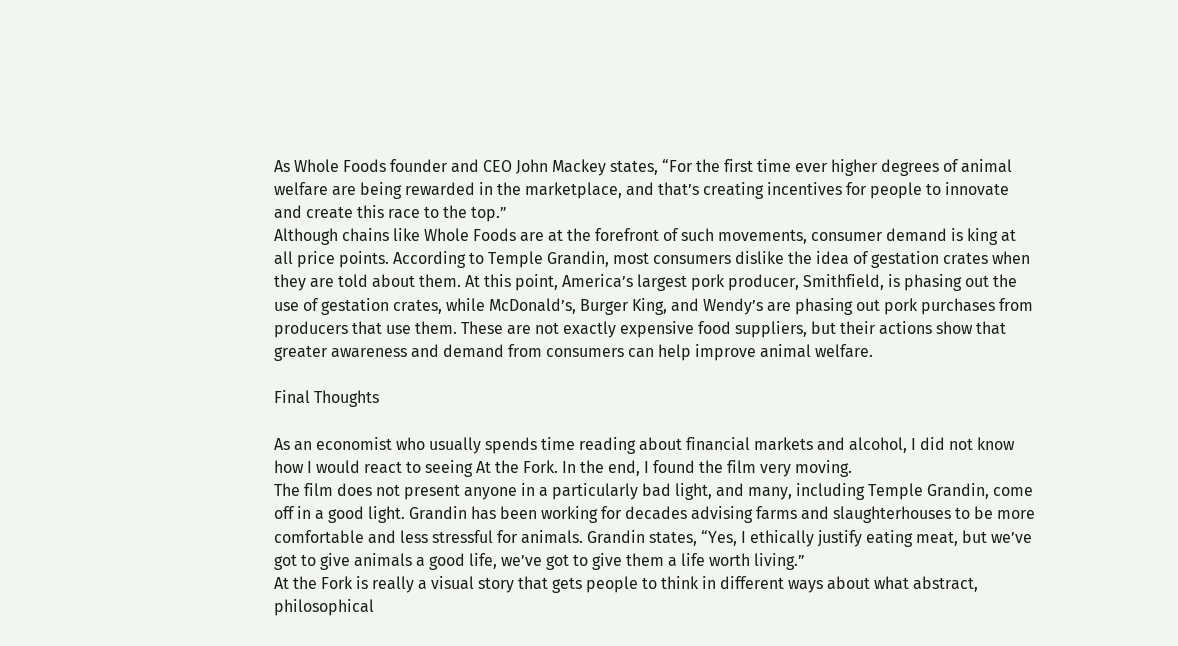As Whole Foods founder and CEO John Mackey states, “For the first time ever higher degrees of animal welfare are being rewarded in the marketplace, and that’s creating incentives for people to innovate and create this race to the top.”
Although chains like Whole Foods are at the forefront of such movements, consumer demand is king at all price points. According to Temple Grandin, most consumers dislike the idea of gestation crates when they are told about them. At this point, America’s largest pork producer, Smithfield, is phasing out the use of gestation crates, while McDonald’s, Burger King, and Wendy’s are phasing out pork purchases from producers that use them. These are not exactly expensive food suppliers, but their actions show that greater awareness and demand from consumers can help improve animal welfare.

Final Thoughts

As an economist who usually spends time reading about financial markets and alcohol, I did not know how I would react to seeing At the Fork. In the end, I found the film very moving.
The film does not present anyone in a particularly bad light, and many, including Temple Grandin, come off in a good light. Grandin has been working for decades advising farms and slaughterhouses to be more comfortable and less stressful for animals. Grandin states, “Yes, I ethically justify eating meat, but we’ve got to give animals a good life, we’ve got to give them a life worth living.”
At the Fork is really a visual story that gets people to think in different ways about what abstract, philosophical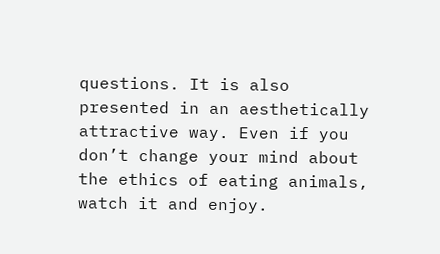questions. It is also presented in an aesthetically attractive way. Even if you don’t change your mind about the ethics of eating animals, watch it and enjoy.